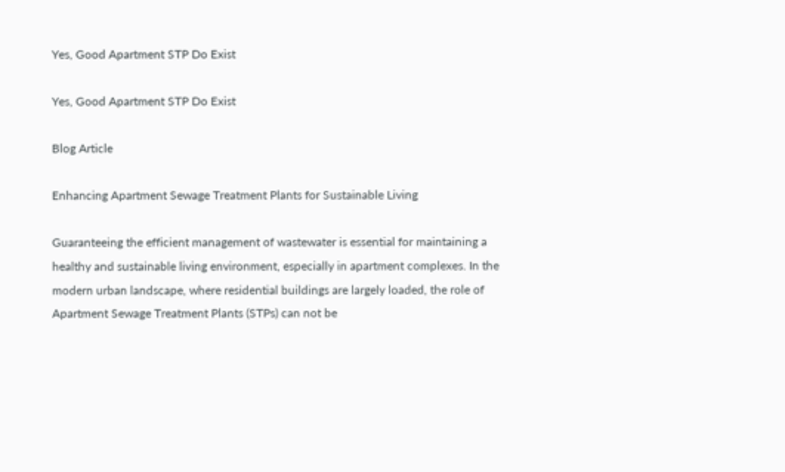Yes, Good Apartment STP Do Exist

Yes, Good Apartment STP Do Exist

Blog Article

Enhancing Apartment Sewage Treatment Plants for Sustainable Living

Guaranteeing the efficient management of wastewater is essential for maintaining a healthy and sustainable living environment, especially in apartment complexes. In the modern urban landscape, where residential buildings are largely loaded, the role of Apartment Sewage Treatment Plants (STPs) can not be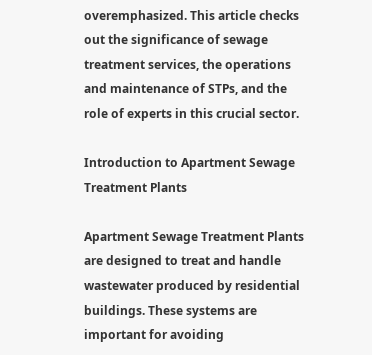overemphasized. This article checks out the significance of sewage treatment services, the operations and maintenance of STPs, and the role of experts in this crucial sector.

Introduction to Apartment Sewage Treatment Plants

Apartment Sewage Treatment Plants are designed to treat and handle wastewater produced by residential buildings. These systems are important for avoiding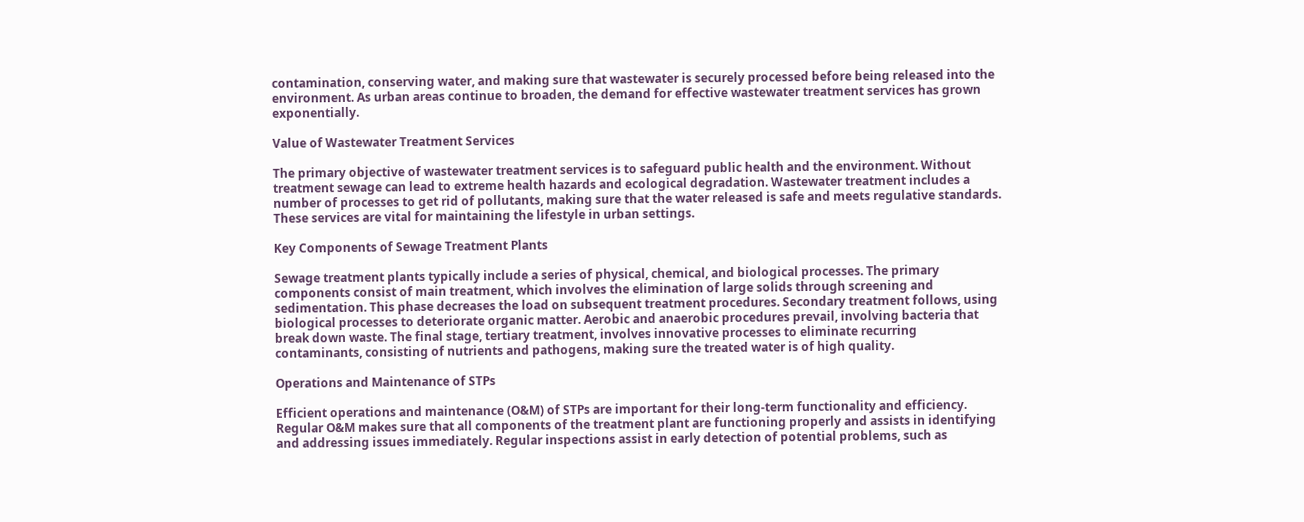contamination, conserving water, and making sure that wastewater is securely processed before being released into the environment. As urban areas continue to broaden, the demand for effective wastewater treatment services has grown exponentially.

Value of Wastewater Treatment Services

The primary objective of wastewater treatment services is to safeguard public health and the environment. Without treatment sewage can lead to extreme health hazards and ecological degradation. Wastewater treatment includes a number of processes to get rid of pollutants, making sure that the water released is safe and meets regulative standards. These services are vital for maintaining the lifestyle in urban settings.

Key Components of Sewage Treatment Plants

Sewage treatment plants typically include a series of physical, chemical, and biological processes. The primary components consist of main treatment, which involves the elimination of large solids through screening and sedimentation. This phase decreases the load on subsequent treatment procedures. Secondary treatment follows, using biological processes to deteriorate organic matter. Aerobic and anaerobic procedures prevail, involving bacteria that break down waste. The final stage, tertiary treatment, involves innovative processes to eliminate recurring contaminants, consisting of nutrients and pathogens, making sure the treated water is of high quality.

Operations and Maintenance of STPs

Efficient operations and maintenance (O&M) of STPs are important for their long-term functionality and efficiency. Regular O&M makes sure that all components of the treatment plant are functioning properly and assists in identifying and addressing issues immediately. Regular inspections assist in early detection of potential problems, such as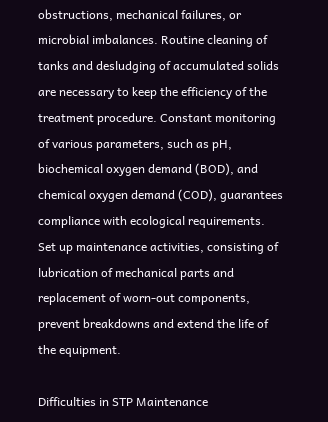obstructions, mechanical failures, or microbial imbalances. Routine cleaning of tanks and desludging of accumulated solids are necessary to keep the efficiency of the treatment procedure. Constant monitoring of various parameters, such as pH, biochemical oxygen demand (BOD), and chemical oxygen demand (COD), guarantees compliance with ecological requirements. Set up maintenance activities, consisting of lubrication of mechanical parts and replacement of worn-out components, prevent breakdowns and extend the life of the equipment.

Difficulties in STP Maintenance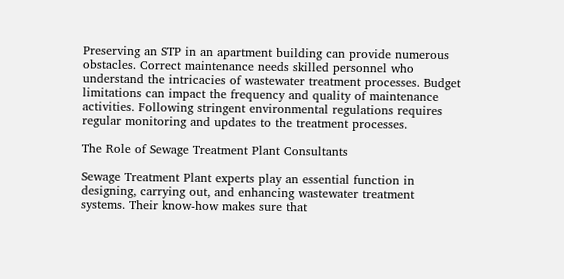Preserving an STP in an apartment building can provide numerous obstacles. Correct maintenance needs skilled personnel who understand the intricacies of wastewater treatment processes. Budget limitations can impact the frequency and quality of maintenance activities. Following stringent environmental regulations requires regular monitoring and updates to the treatment processes.

The Role of Sewage Treatment Plant Consultants

Sewage Treatment Plant experts play an essential function in designing, carrying out, and enhancing wastewater treatment systems. Their know-how makes sure that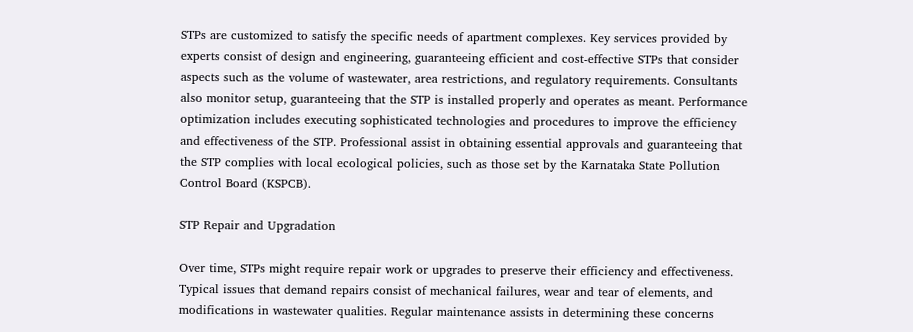STPs are customized to satisfy the specific needs of apartment complexes. Key services provided by experts consist of design and engineering, guaranteeing efficient and cost-effective STPs that consider aspects such as the volume of wastewater, area restrictions, and regulatory requirements. Consultants also monitor setup, guaranteeing that the STP is installed properly and operates as meant. Performance optimization includes executing sophisticated technologies and procedures to improve the efficiency and effectiveness of the STP. Professional assist in obtaining essential approvals and guaranteeing that the STP complies with local ecological policies, such as those set by the Karnataka State Pollution Control Board (KSPCB).

STP Repair and Upgradation

Over time, STPs might require repair work or upgrades to preserve their efficiency and effectiveness. Typical issues that demand repairs consist of mechanical failures, wear and tear of elements, and modifications in wastewater qualities. Regular maintenance assists in determining these concerns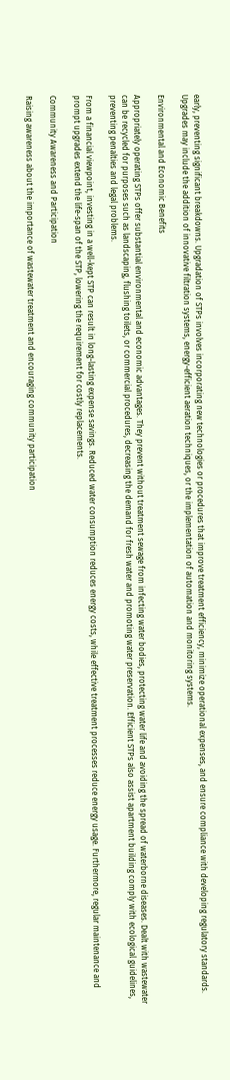early, preventing significant breakdowns. Upgradation of STPs involves incorporating new technologies or procedures that improve treatment efficiency, minimize operational expenses, and ensure compliance with developing regulatory standards. Upgrades may include the addition of innovative filtration systems, energy-efficient aeration techniques, or the implementation of automation and monitoring systems.

Environmental and Economic Benefits

Appropriately operating STPs offer substantial environmental and economic advantages. They prevent without treatment sewage from infecting water bodies, protecting water life and avoiding the spread of waterborne diseases. Dealt with wastewater can be recycled for purposes such as landscaping, flushing toilets, or commercial procedures, decreasing the demand for fresh water and promoting water preservation. Efficient STPs also assist apartment building comply with ecological guidelines, preventing penalties and legal problems.

From a financial viewpoint, investing in a well-kept STP can result in long-lasting expense savings. Reduced water consumption reduces energy costs, while effective treatment processes reduce energy usage. Furthermore, regular maintenance and prompt upgrades extend the life-span of the STP, lowering the requirement for costly replacements.

Community Awareness and Participation

Raising awareness about the importance of wastewater treatment and encouraging community participation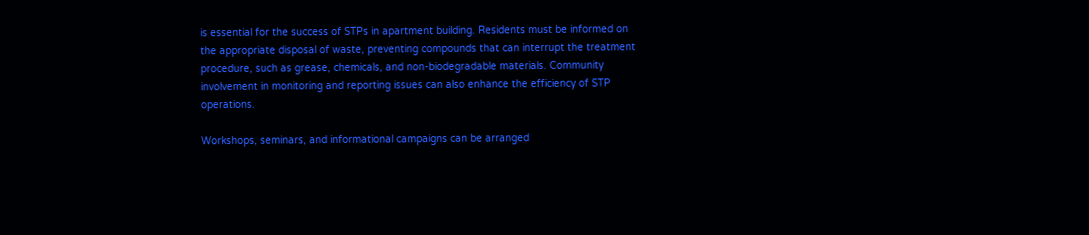is essential for the success of STPs in apartment building. Residents must be informed on the appropriate disposal of waste, preventing compounds that can interrupt the treatment procedure, such as grease, chemicals, and non-biodegradable materials. Community involvement in monitoring and reporting issues can also enhance the efficiency of STP operations.

Workshops, seminars, and informational campaigns can be arranged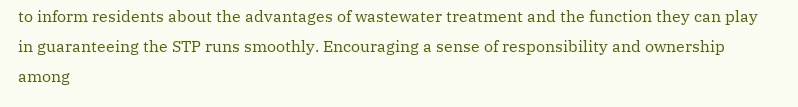to inform residents about the advantages of wastewater treatment and the function they can play in guaranteeing the STP runs smoothly. Encouraging a sense of responsibility and ownership among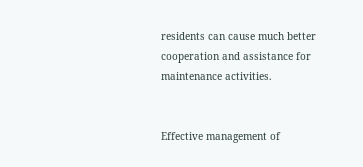residents can cause much better cooperation and assistance for maintenance activities.


Effective management of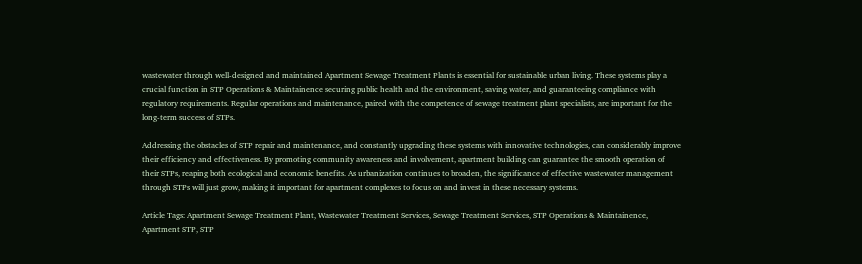wastewater through well-designed and maintained Apartment Sewage Treatment Plants is essential for sustainable urban living. These systems play a crucial function in STP Operations & Maintainence securing public health and the environment, saving water, and guaranteeing compliance with regulatory requirements. Regular operations and maintenance, paired with the competence of sewage treatment plant specialists, are important for the long-term success of STPs.

Addressing the obstacles of STP repair and maintenance, and constantly upgrading these systems with innovative technologies, can considerably improve their efficiency and effectiveness. By promoting community awareness and involvement, apartment building can guarantee the smooth operation of their STPs, reaping both ecological and economic benefits. As urbanization continues to broaden, the significance of effective wastewater management through STPs will just grow, making it important for apartment complexes to focus on and invest in these necessary systems.

Article Tags: Apartment Sewage Treatment Plant, Wastewater Treatment Services, Sewage Treatment Services, STP Operations & Maintainence, Apartment STP, STP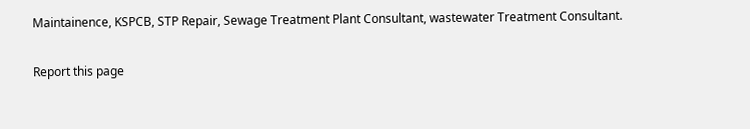Maintainence, KSPCB, STP Repair, Sewage Treatment Plant Consultant, wastewater Treatment Consultant.

Report this page